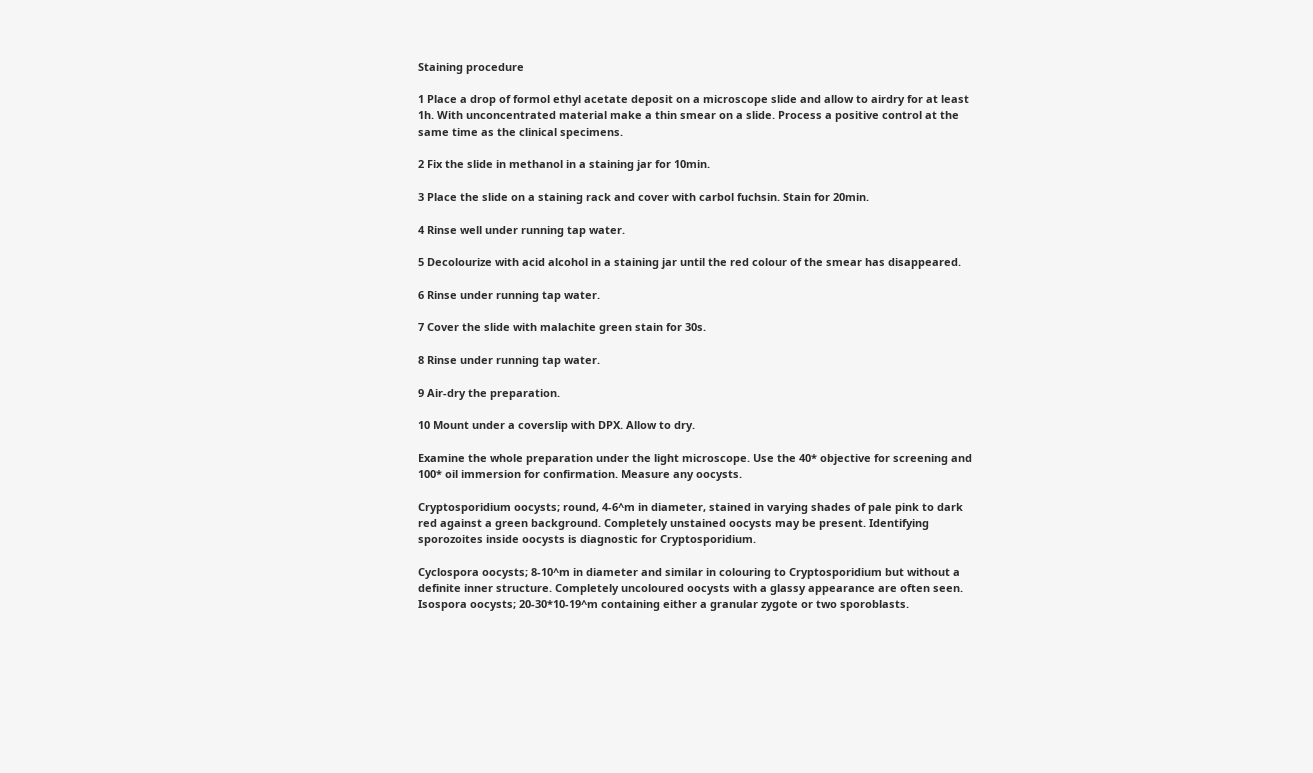Staining procedure

1 Place a drop of formol ethyl acetate deposit on a microscope slide and allow to airdry for at least 1h. With unconcentrated material make a thin smear on a slide. Process a positive control at the same time as the clinical specimens.

2 Fix the slide in methanol in a staining jar for 10min.

3 Place the slide on a staining rack and cover with carbol fuchsin. Stain for 20min.

4 Rinse well under running tap water.

5 Decolourize with acid alcohol in a staining jar until the red colour of the smear has disappeared.

6 Rinse under running tap water.

7 Cover the slide with malachite green stain for 30s.

8 Rinse under running tap water.

9 Air-dry the preparation.

10 Mount under a coverslip with DPX. Allow to dry.

Examine the whole preparation under the light microscope. Use the 40* objective for screening and 100* oil immersion for confirmation. Measure any oocysts.

Cryptosporidium oocysts; round, 4-6^m in diameter, stained in varying shades of pale pink to dark red against a green background. Completely unstained oocysts may be present. Identifying sporozoites inside oocysts is diagnostic for Cryptosporidium.

Cyclospora oocysts; 8-10^m in diameter and similar in colouring to Cryptosporidium but without a definite inner structure. Completely uncoloured oocysts with a glassy appearance are often seen. Isospora oocysts; 20-30*10-19^m containing either a granular zygote or two sporoblasts.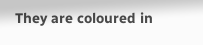They are coloured in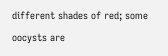different shades of red; some oocysts are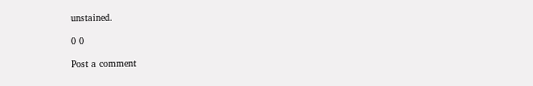unstained.

0 0

Post a comment